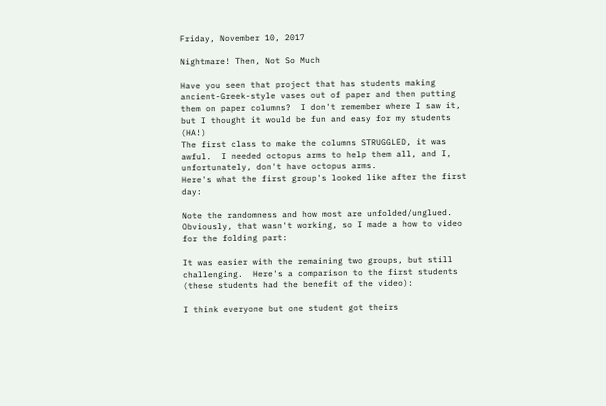Friday, November 10, 2017

Nightmare! Then, Not So Much

Have you seen that project that has students making ancient-Greek-style vases out of paper and then putting them on paper columns?  I don't remember where I saw it, but I thought it would be fun and easy for my students (HA!)
The first class to make the columns STRUGGLED, it was awful.  I needed octopus arms to help them all, and I, unfortunately, don't have octopus arms.
Here's what the first group's looked like after the first day:

Note the randomness and how most are unfolded/unglued.
Obviously, that wasn't working, so I made a how to video for the folding part:

It was easier with the remaining two groups, but still challenging.  Here's a comparison to the first students (these students had the benefit of the video):

I think everyone but one student got theirs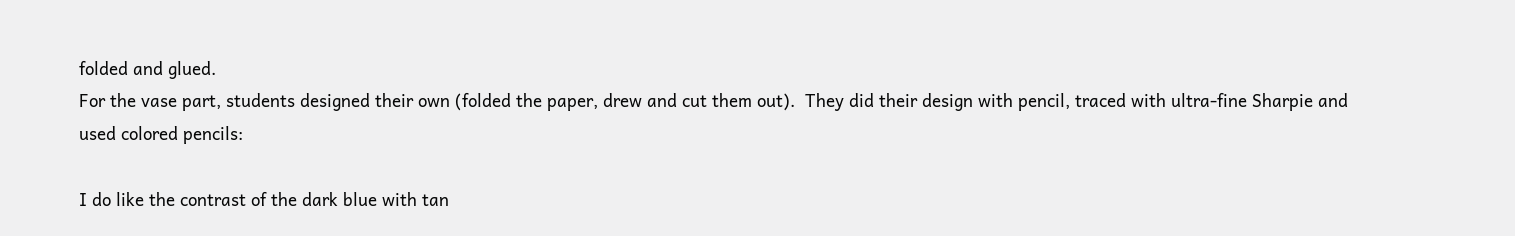folded and glued.
For the vase part, students designed their own (folded the paper, drew and cut them out).  They did their design with pencil, traced with ultra-fine Sharpie and used colored pencils:

I do like the contrast of the dark blue with tan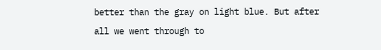better than the gray on light blue. But after all we went through to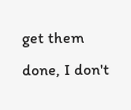get them done, I don't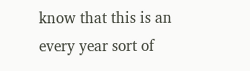know that this is an every year sort of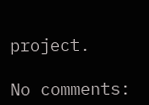project.

No comments: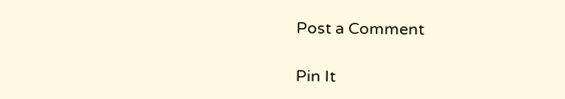Post a Comment

Pin It